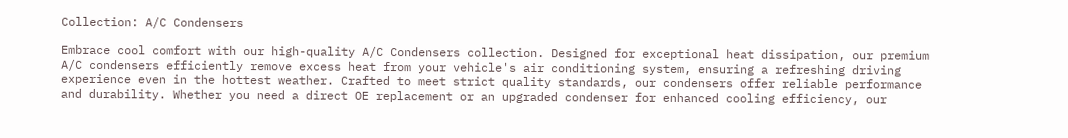Collection: A/C Condensers

Embrace cool comfort with our high-quality A/C Condensers collection. Designed for exceptional heat dissipation, our premium A/C condensers efficiently remove excess heat from your vehicle's air conditioning system, ensuring a refreshing driving experience even in the hottest weather. Crafted to meet strict quality standards, our condensers offer reliable performance and durability. Whether you need a direct OE replacement or an upgraded condenser for enhanced cooling efficiency, our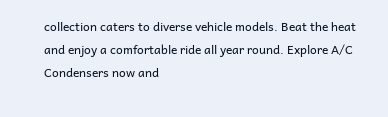collection caters to diverse vehicle models. Beat the heat and enjoy a comfortable ride all year round. Explore A/C Condensers now and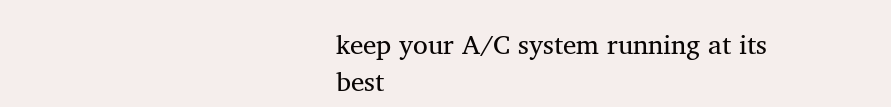keep your A/C system running at its best